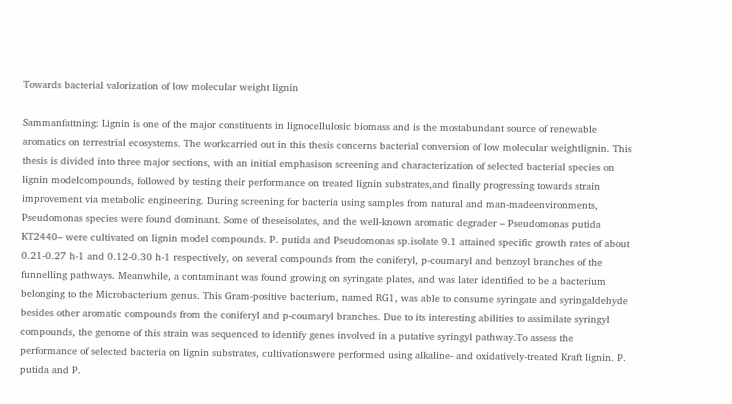Towards bacterial valorization of low molecular weight lignin

Sammanfattning: Lignin is one of the major constituents in lignocellulosic biomass and is the mostabundant source of renewable aromatics on terrestrial ecosystems. The workcarried out in this thesis concerns bacterial conversion of low molecular weightlignin. This thesis is divided into three major sections, with an initial emphasison screening and characterization of selected bacterial species on lignin modelcompounds, followed by testing their performance on treated lignin substrates,and finally progressing towards strain improvement via metabolic engineering. During screening for bacteria using samples from natural and man-madeenvironments, Pseudomonas species were found dominant. Some of theseisolates, and the well-known aromatic degrader – Pseudomonas putida KT2440– were cultivated on lignin model compounds. P. putida and Pseudomonas sp.isolate 9.1 attained specific growth rates of about 0.21-0.27 h-1 and 0.12-0.30 h-1 respectively, on several compounds from the coniferyl, p-coumaryl and benzoyl branches of the funnelling pathways. Meanwhile, a contaminant was found growing on syringate plates, and was later identified to be a bacterium belonging to the Microbacterium genus. This Gram-positive bacterium, named RG1, was able to consume syringate and syringaldehyde besides other aromatic compounds from the coniferyl and p-coumaryl branches. Due to its interesting abilities to assimilate syringyl compounds, the genome of this strain was sequenced to identify genes involved in a putative syringyl pathway.To assess the performance of selected bacteria on lignin substrates, cultivationswere performed using alkaline- and oxidatively-treated Kraft lignin. P. putida and P.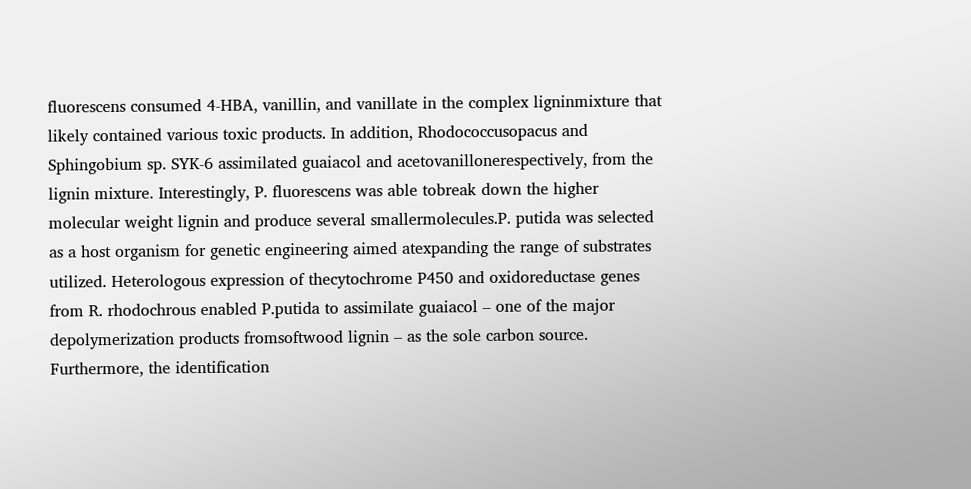fluorescens consumed 4-HBA, vanillin, and vanillate in the complex ligninmixture that likely contained various toxic products. In addition, Rhodococcusopacus and Sphingobium sp. SYK-6 assimilated guaiacol and acetovanillonerespectively, from the lignin mixture. Interestingly, P. fluorescens was able tobreak down the higher molecular weight lignin and produce several smallermolecules.P. putida was selected as a host organism for genetic engineering aimed atexpanding the range of substrates utilized. Heterologous expression of thecytochrome P450 and oxidoreductase genes from R. rhodochrous enabled P.putida to assimilate guaiacol – one of the major depolymerization products fromsoftwood lignin – as the sole carbon source. Furthermore, the identification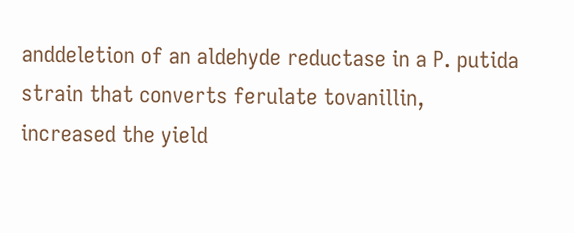anddeletion of an aldehyde reductase in a P. putida strain that converts ferulate tovanillin, increased the yield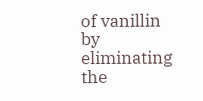of vanillin by eliminating the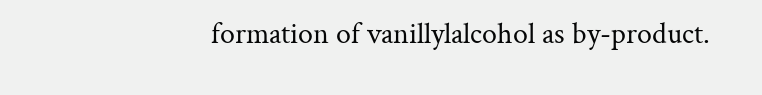formation of vanillylalcohol as by-product.